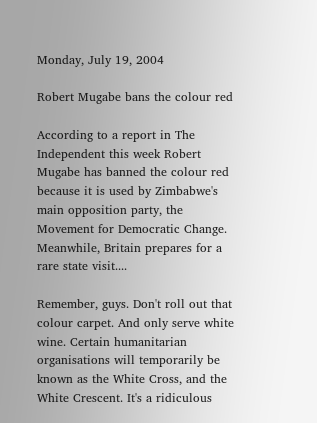Monday, July 19, 2004

Robert Mugabe bans the colour red

According to a report in The Independent this week Robert Mugabe has banned the colour red because it is used by Zimbabwe's main opposition party, the Movement for Democratic Change. Meanwhile, Britain prepares for a rare state visit....

Remember, guys. Don't roll out that colour carpet. And only serve white wine. Certain humanitarian organisations will temporarily be known as the White Cross, and the White Crescent. It's a ridiculous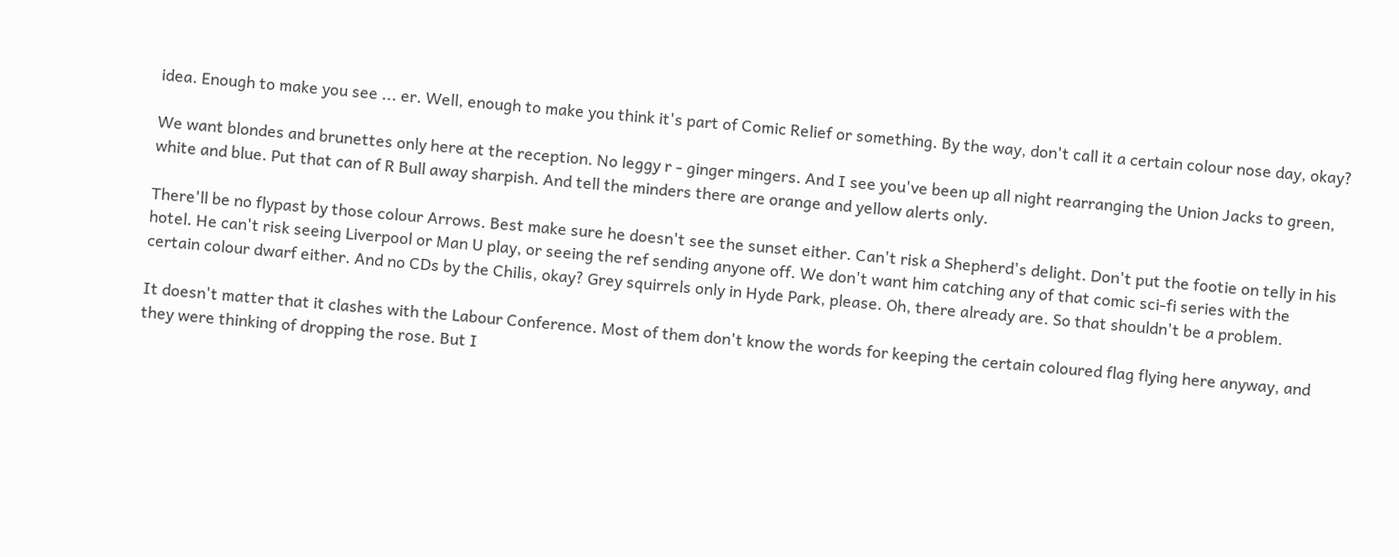idea. Enough to make you see ... er. Well, enough to make you think it's part of Comic Relief or something. By the way, don't call it a certain colour nose day, okay?

We want blondes and brunettes only here at the reception. No leggy r - ginger mingers. And I see you've been up all night rearranging the Union Jacks to green, white and blue. Put that can of R Bull away sharpish. And tell the minders there are orange and yellow alerts only.

There'll be no flypast by those colour Arrows. Best make sure he doesn't see the sunset either. Can't risk a Shepherd's delight. Don't put the footie on telly in his hotel. He can't risk seeing Liverpool or Man U play, or seeing the ref sending anyone off. We don't want him catching any of that comic sci-fi series with the certain colour dwarf either. And no CDs by the Chilis, okay? Grey squirrels only in Hyde Park, please. Oh, there already are. So that shouldn't be a problem.

It doesn't matter that it clashes with the Labour Conference. Most of them don't know the words for keeping the certain coloured flag flying here anyway, and they were thinking of dropping the rose. But I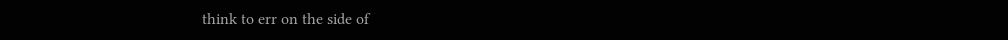think to err on the side of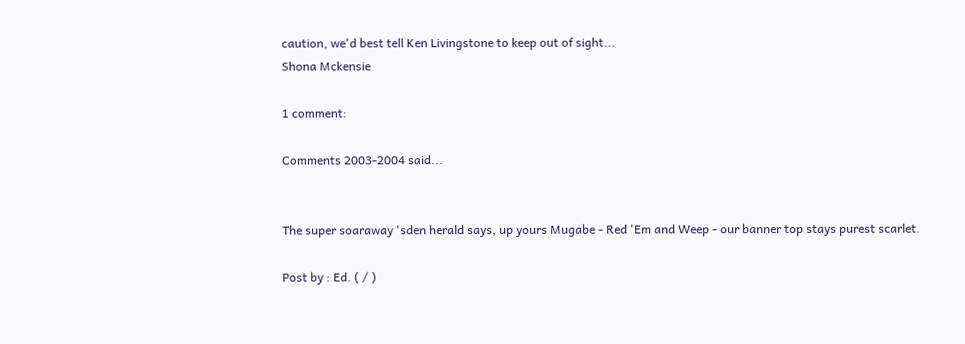caution, we'd best tell Ken Livingstone to keep out of sight...
Shona Mckensie

1 comment:

Comments 2003-2004 said...


The super soaraway 'sden herald says, up yours Mugabe - Red 'Em and Weep - our banner top stays purest scarlet.

Post by : Ed. ( / )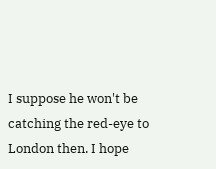I suppose he won't be catching the red-eye to London then. I hope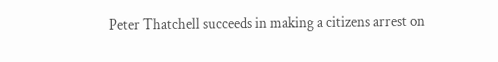Peter Thatchell succeeds in making a citizens arrest on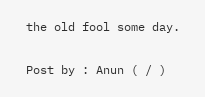the old fool some day.

Post by : Anun ( / )